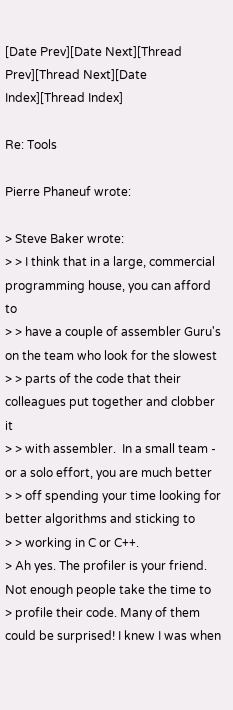[Date Prev][Date Next][Thread Prev][Thread Next][Date Index][Thread Index]

Re: Tools

Pierre Phaneuf wrote:

> Steve Baker wrote:
> > I think that in a large, commercial programming house, you can afford to
> > have a couple of assembler Guru's on the team who look for the slowest
> > parts of the code that their colleagues put together and clobber it
> > with assembler.  In a small team - or a solo effort, you are much better
> > off spending your time looking for better algorithms and sticking to
> > working in C or C++.
> Ah yes. The profiler is your friend. Not enough people take the time to
> profile their code. Many of them could be surprised! I knew I was when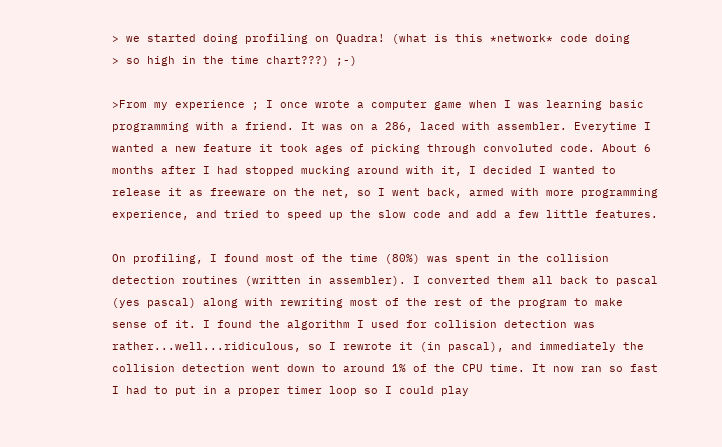> we started doing profiling on Quadra! (what is this *network* code doing
> so high in the time chart???) ;-)

>From my experience ; I once wrote a computer game when I was learning basic
programming with a friend. It was on a 286, laced with assembler. Everytime I
wanted a new feature it took ages of picking through convoluted code. About 6
months after I had stopped mucking around with it, I decided I wanted to
release it as freeware on the net, so I went back, armed with more programming
experience, and tried to speed up the slow code and add a few little features.

On profiling, I found most of the time (80%) was spent in the collision
detection routines (written in assembler). I converted them all back to pascal
(yes pascal) along with rewriting most of the rest of the program to make
sense of it. I found the algorithm I used for collision detection was
rather...well...ridiculous, so I rewrote it (in pascal), and immediately the
collision detection went down to around 1% of the CPU time. It now ran so fast
I had to put in a proper timer loop so I could play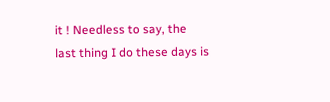it ! Needless to say, the
last thing I do these days is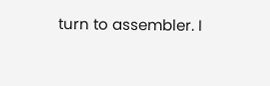turn to assembler. I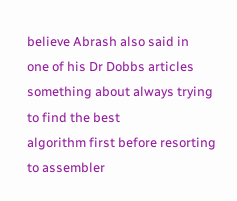believe Abrash also said in
one of his Dr Dobbs articles something about always trying to find the best
algorithm first before resorting to assembler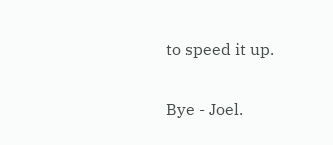to speed it up.

Bye - Joel.